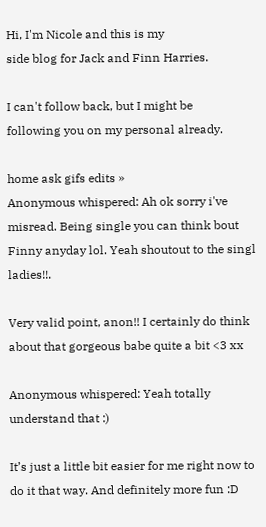Hi, I'm Nicole and this is my
side blog for Jack and Finn Harries.

I can't follow back, but I might be
following you on my personal already.

home ask gifs edits »
Anonymous whispered: Ah ok sorry i've misread. Being single you can think bout Finny anyday lol. Yeah shoutout to the singl ladies!!.

Very valid point, anon!! I certainly do think about that gorgeous babe quite a bit <3 xx

Anonymous whispered: Yeah totally understand that :)

It’s just a little bit easier for me right now to do it that way. And definitely more fun :D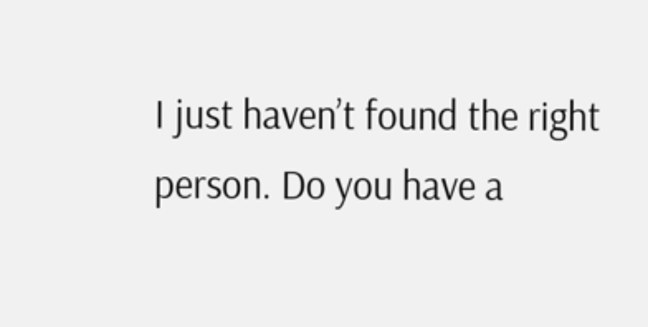I just haven’t found the right person. Do you have a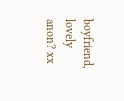boyfriend, lovely anon? xx